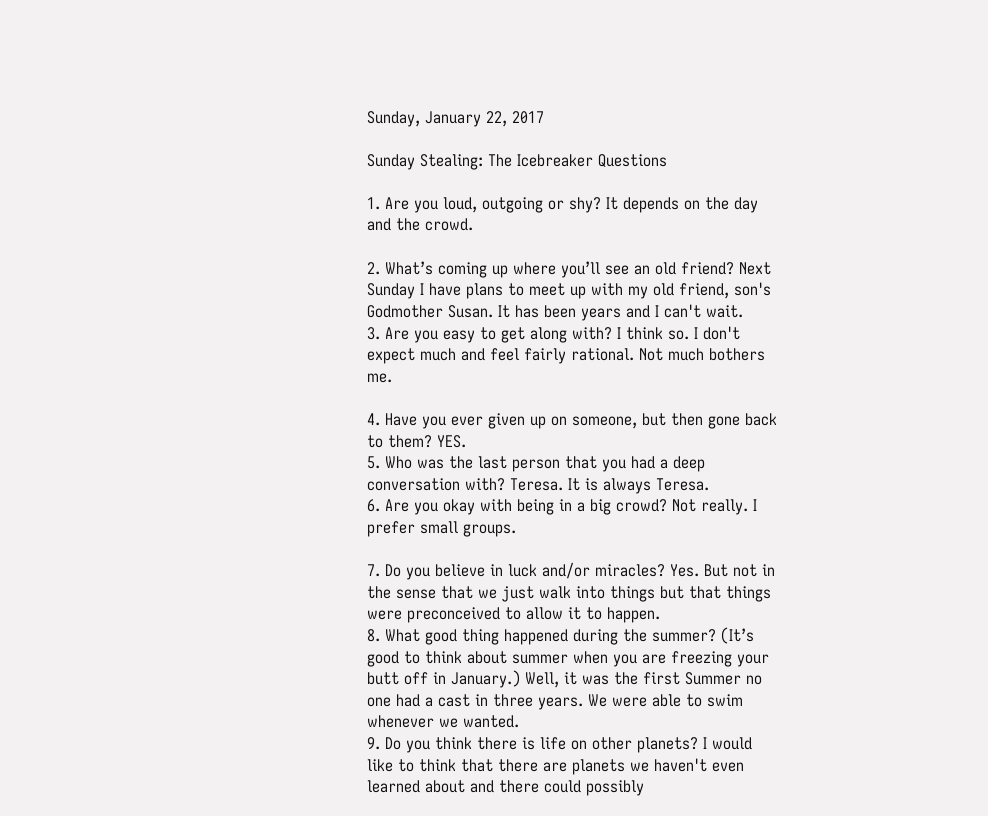Sunday, January 22, 2017

Sunday Stealing: The Icebreaker Questions

1. Are you loud, outgoing or shy? It depends on the day and the crowd.

2. What’s coming up where you’ll see an old friend? Next Sunday I have plans to meet up with my old friend, son's Godmother Susan. It has been years and I can't wait.
3. Are you easy to get along with? I think so. I don't expect much and feel fairly rational. Not much bothers me.

4. Have you ever given up on someone, but then gone back to them? YES.
5. Who was the last person that you had a deep conversation with? Teresa. It is always Teresa.
6. Are you okay with being in a big crowd? Not really. I prefer small groups.

7. Do you believe in luck and/or miracles? Yes. But not in the sense that we just walk into things but that things were preconceived to allow it to happen.
8. What good thing happened during the summer? (It’s good to think about summer when you are freezing your butt off in January.) Well, it was the first Summer no one had a cast in three years. We were able to swim whenever we wanted.
9. Do you think there is life on other planets? I would like to think that there are planets we haven't even learned about and there could possibly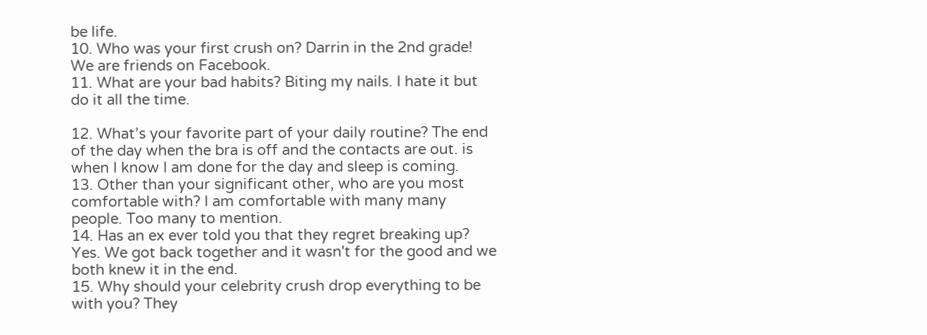be life.
10. Who was your first crush on? Darrin in the 2nd grade! We are friends on Facebook.
11. What are your bad habits? Biting my nails. I hate it but do it all the time.

12. What’s your favorite part of your daily routine? The end of the day when the bra is off and the contacts are out. is when I know I am done for the day and sleep is coming.
13. Other than your significant other, who are you most comfortable with? I am comfortable with many many people. Too many to mention.
14. Has an ex ever told you that they regret breaking up? Yes. We got back together and it wasn't for the good and we both knew it in the end.
15. Why should your celebrity crush drop everything to be with you? They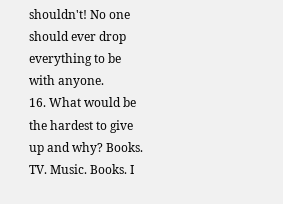shouldn't! No one should ever drop everything to be with anyone.
16. What would be the hardest to give up and why? Books. TV. Music. Books. I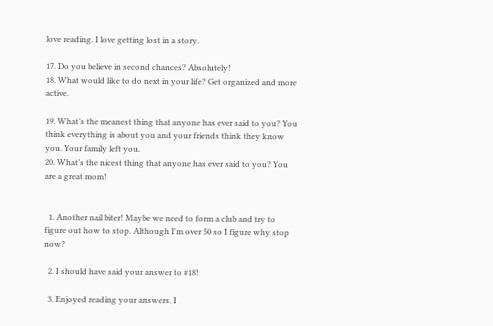love reading. I love getting lost in a story.

17. Do you believe in second chances? Absolutely!
18. What would like to do next in your life? Get organized and more active.

19. What’s the meanest thing that anyone has ever said to you? You think everything is about you and your friends think they know you. Your family left you.
20. What’s the nicest thing that anyone has ever said to you? You are a great mom!


  1. Another nail biter! Maybe we need to form a club and try to figure out how to stop. Although I'm over 50 so I figure why stop now?

  2. I should have said your answer to #18!

  3. Enjoyed reading your answers. I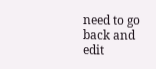need to go back and edit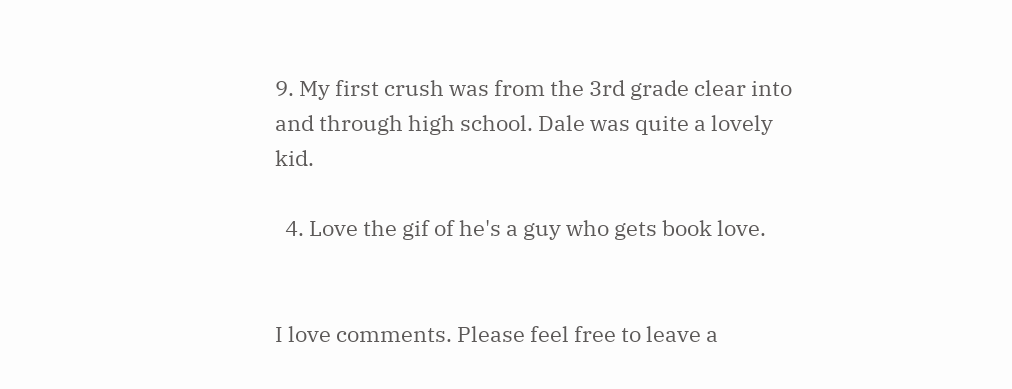9. My first crush was from the 3rd grade clear into and through high school. Dale was quite a lovely kid.

  4. Love the gif of he's a guy who gets book love.


I love comments. Please feel free to leave a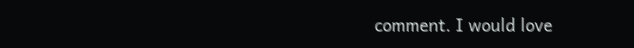comment. I would love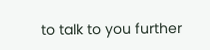to talk to you further